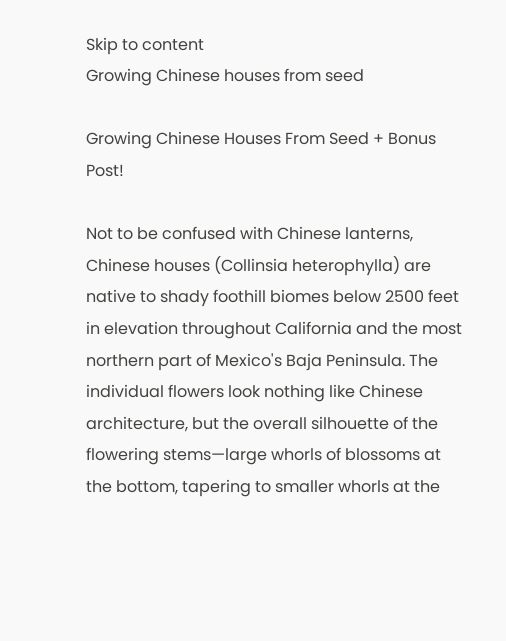Skip to content
Growing Chinese houses from seed

Growing Chinese Houses From Seed + Bonus Post!

Not to be confused with Chinese lanterns, Chinese houses (Collinsia heterophylla) are native to shady foothill biomes below 2500 feet in elevation throughout California and the most northern part of Mexico's Baja Peninsula. The individual flowers look nothing like Chinese architecture, but the overall silhouette of the flowering stems—large whorls of blossoms at the bottom, tapering to smaller whorls at the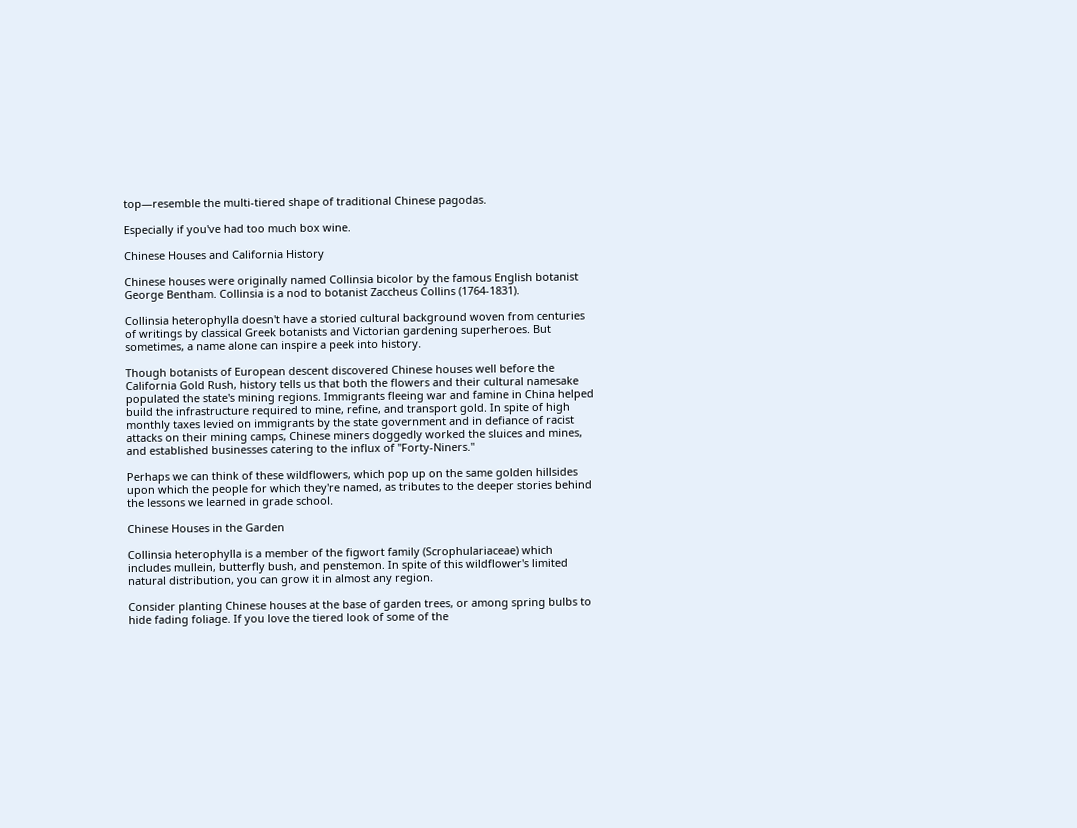top—resemble the multi-tiered shape of traditional Chinese pagodas.

Especially if you've had too much box wine.

Chinese Houses and California History

Chinese houses were originally named Collinsia bicolor by the famous English botanist George Bentham. Collinsia is a nod to botanist Zaccheus Collins (1764-1831).

Collinsia heterophylla doesn't have a storied cultural background woven from centuries of writings by classical Greek botanists and Victorian gardening superheroes. But sometimes, a name alone can inspire a peek into history.

Though botanists of European descent discovered Chinese houses well before the California Gold Rush, history tells us that both the flowers and their cultural namesake populated the state's mining regions. Immigrants fleeing war and famine in China helped build the infrastructure required to mine, refine, and transport gold. In spite of high monthly taxes levied on immigrants by the state government and in defiance of racist attacks on their mining camps, Chinese miners doggedly worked the sluices and mines, and established businesses catering to the influx of "Forty-Niners."

Perhaps we can think of these wildflowers, which pop up on the same golden hillsides upon which the people for which they're named, as tributes to the deeper stories behind the lessons we learned in grade school.

Chinese Houses in the Garden

Collinsia heterophylla is a member of the figwort family (Scrophulariaceae) which includes mullein, butterfly bush, and penstemon. In spite of this wildflower's limited natural distribution, you can grow it in almost any region.

Consider planting Chinese houses at the base of garden trees, or among spring bulbs to hide fading foliage. If you love the tiered look of some of the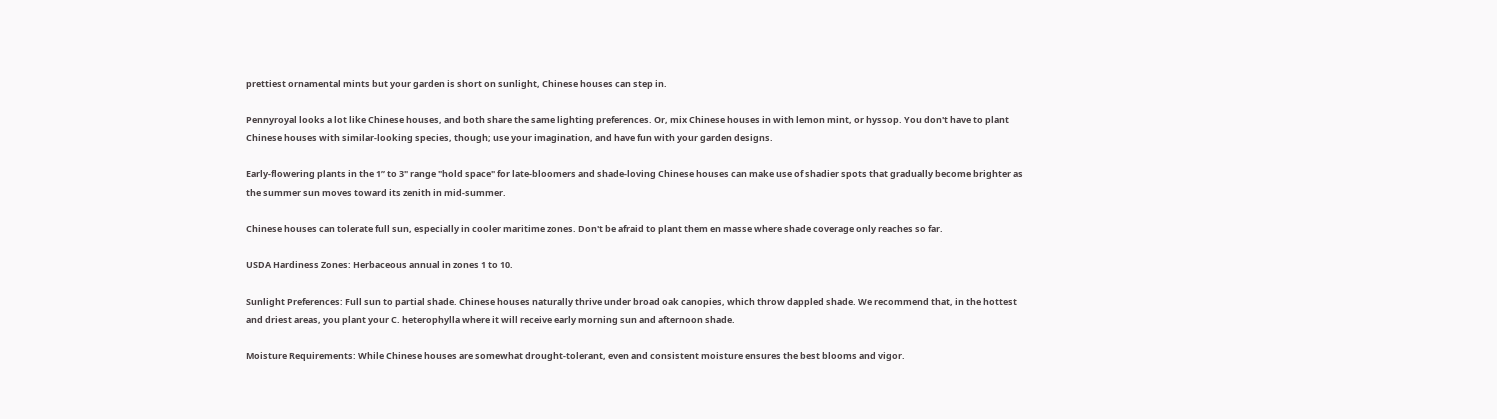prettiest ornamental mints but your garden is short on sunlight, Chinese houses can step in.

Pennyroyal looks a lot like Chinese houses, and both share the same lighting preferences. Or, mix Chinese houses in with lemon mint, or hyssop. You don't have to plant Chinese houses with similar-looking species, though; use your imagination, and have fun with your garden designs.

Early-flowering plants in the 1” to 3" range "hold space" for late-bloomers and shade-loving Chinese houses can make use of shadier spots that gradually become brighter as the summer sun moves toward its zenith in mid-summer.

Chinese houses can tolerate full sun, especially in cooler maritime zones. Don't be afraid to plant them en masse where shade coverage only reaches so far.

USDA Hardiness Zones: Herbaceous annual in zones 1 to 10.

Sunlight Preferences: Full sun to partial shade. Chinese houses naturally thrive under broad oak canopies, which throw dappled shade. We recommend that, in the hottest and driest areas, you plant your C. heterophylla where it will receive early morning sun and afternoon shade.

Moisture Requirements: While Chinese houses are somewhat drought-tolerant, even and consistent moisture ensures the best blooms and vigor.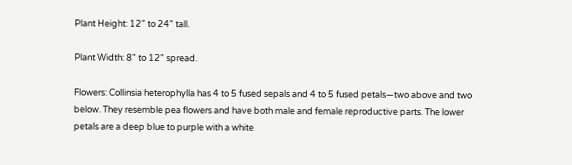Plant Height: 12" to 24" tall.

Plant Width: 8" to 12" spread.

Flowers: Collinsia heterophylla has 4 to 5 fused sepals and 4 to 5 fused petals—two above and two below. They resemble pea flowers and have both male and female reproductive parts. The lower petals are a deep blue to purple with a white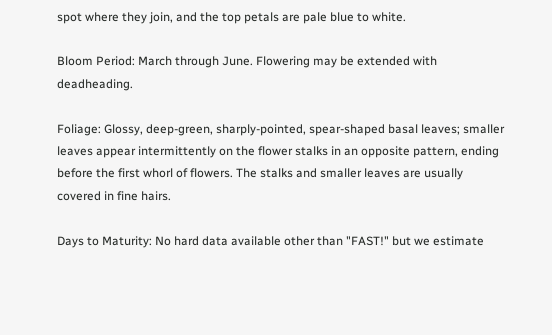spot where they join, and the top petals are pale blue to white.

Bloom Period: March through June. Flowering may be extended with deadheading.

Foliage: Glossy, deep-green, sharply-pointed, spear-shaped basal leaves; smaller leaves appear intermittently on the flower stalks in an opposite pattern, ending before the first whorl of flowers. The stalks and smaller leaves are usually covered in fine hairs.

Days to Maturity: No hard data available other than "FAST!" but we estimate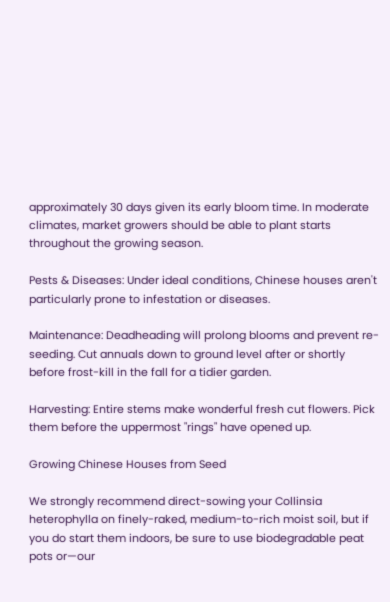approximately 30 days given its early bloom time. In moderate climates, market growers should be able to plant starts throughout the growing season.

Pests & Diseases: Under ideal conditions, Chinese houses aren't particularly prone to infestation or diseases.

Maintenance: Deadheading will prolong blooms and prevent re-seeding. Cut annuals down to ground level after or shortly before frost-kill in the fall for a tidier garden.

Harvesting: Entire stems make wonderful fresh cut flowers. Pick them before the uppermost "rings" have opened up.

Growing Chinese Houses from Seed

We strongly recommend direct-sowing your Collinsia heterophylla on finely-raked, medium-to-rich moist soil, but if you do start them indoors, be sure to use biodegradable peat pots or—our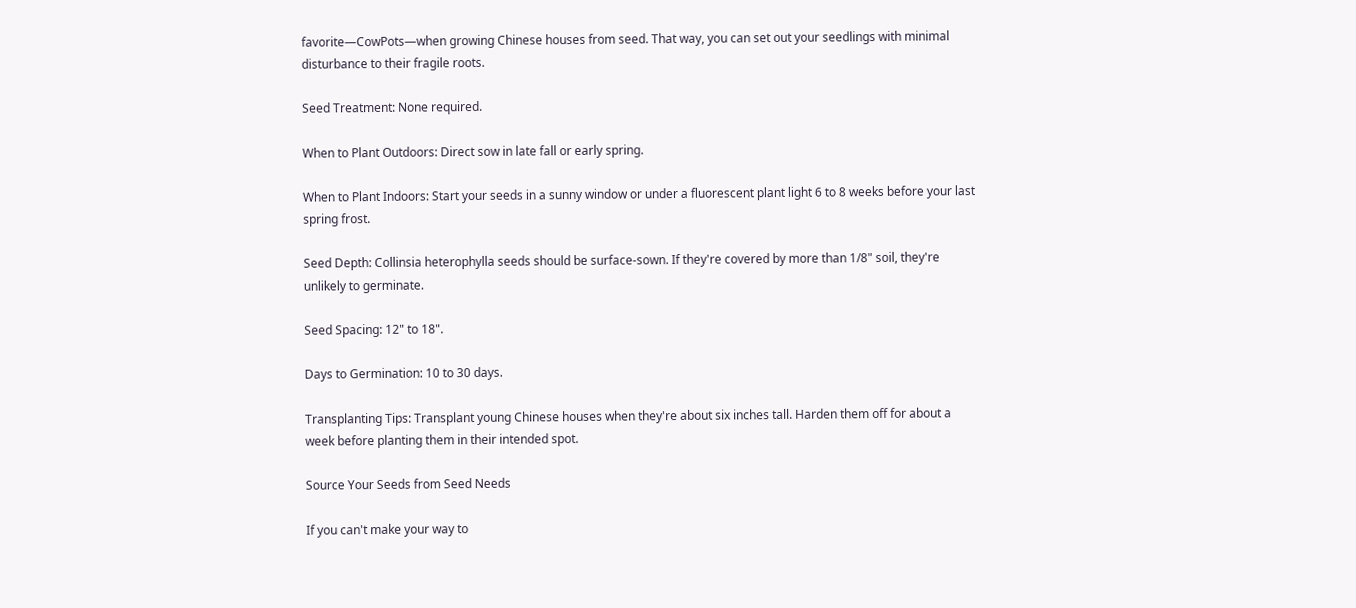favorite—CowPots—when growing Chinese houses from seed. That way, you can set out your seedlings with minimal disturbance to their fragile roots.

Seed Treatment: None required.

When to Plant Outdoors: Direct sow in late fall or early spring.

When to Plant Indoors: Start your seeds in a sunny window or under a fluorescent plant light 6 to 8 weeks before your last spring frost.

Seed Depth: Collinsia heterophylla seeds should be surface-sown. If they're covered by more than 1/8" soil, they're unlikely to germinate.

Seed Spacing: 12" to 18".

Days to Germination: 10 to 30 days.

Transplanting Tips: Transplant young Chinese houses when they're about six inches tall. Harden them off for about a week before planting them in their intended spot.

Source Your Seeds from Seed Needs

If you can't make your way to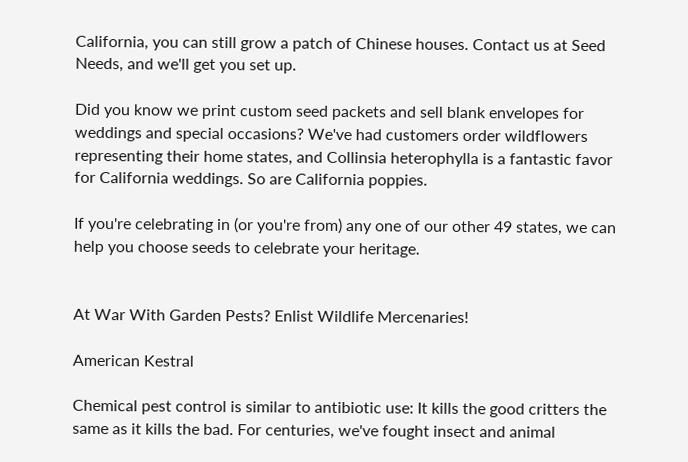California, you can still grow a patch of Chinese houses. Contact us at Seed Needs, and we'll get you set up.

Did you know we print custom seed packets and sell blank envelopes for weddings and special occasions? We've had customers order wildflowers representing their home states, and Collinsia heterophylla is a fantastic favor for California weddings. So are California poppies.

If you're celebrating in (or you're from) any one of our other 49 states, we can help you choose seeds to celebrate your heritage.


At War With Garden Pests? Enlist Wildlife Mercenaries!

American Kestral

Chemical pest control is similar to antibiotic use: It kills the good critters the same as it kills the bad. For centuries, we've fought insect and animal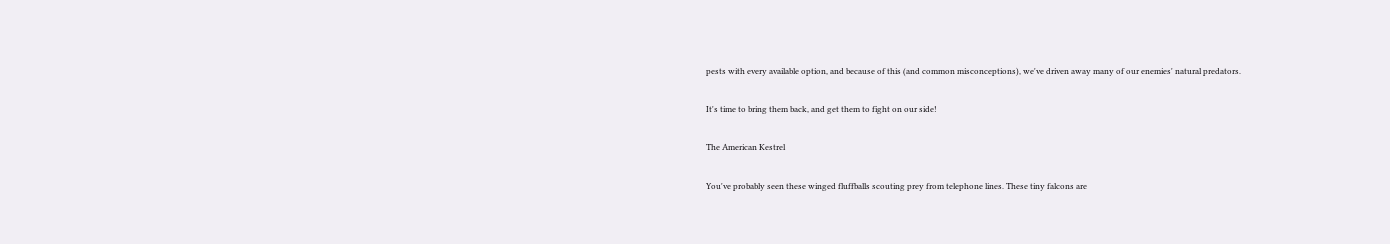pests with every available option, and because of this (and common misconceptions), we've driven away many of our enemies' natural predators.

It's time to bring them back, and get them to fight on our side!

The American Kestrel

You've probably seen these winged fluffballs scouting prey from telephone lines. These tiny falcons are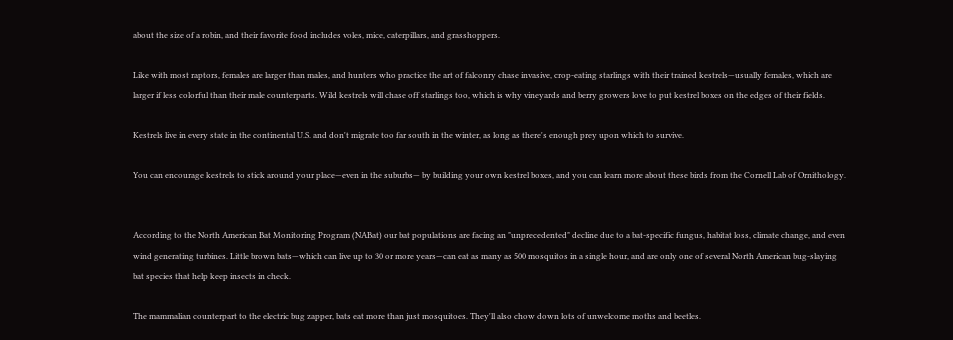about the size of a robin, and their favorite food includes voles, mice, caterpillars, and grasshoppers.

Like with most raptors, females are larger than males, and hunters who practice the art of falconry chase invasive, crop-eating starlings with their trained kestrels—usually females, which are larger if less colorful than their male counterparts. Wild kestrels will chase off starlings too, which is why vineyards and berry growers love to put kestrel boxes on the edges of their fields.

Kestrels live in every state in the continental U.S. and don't migrate too far south in the winter, as long as there's enough prey upon which to survive.

You can encourage kestrels to stick around your place—even in the suburbs— by building your own kestrel boxes, and you can learn more about these birds from the Cornell Lab of Ornithology.


According to the North American Bat Monitoring Program (NABat) our bat populations are facing an "unprecedented" decline due to a bat-specific fungus, habitat loss, climate change, and even wind generating turbines. Little brown bats—which can live up to 30 or more years—can eat as many as 500 mosquitos in a single hour, and are only one of several North American bug-slaying bat species that help keep insects in check.

The mammalian counterpart to the electric bug zapper, bats eat more than just mosquitoes. They'll also chow down lots of unwelcome moths and beetles.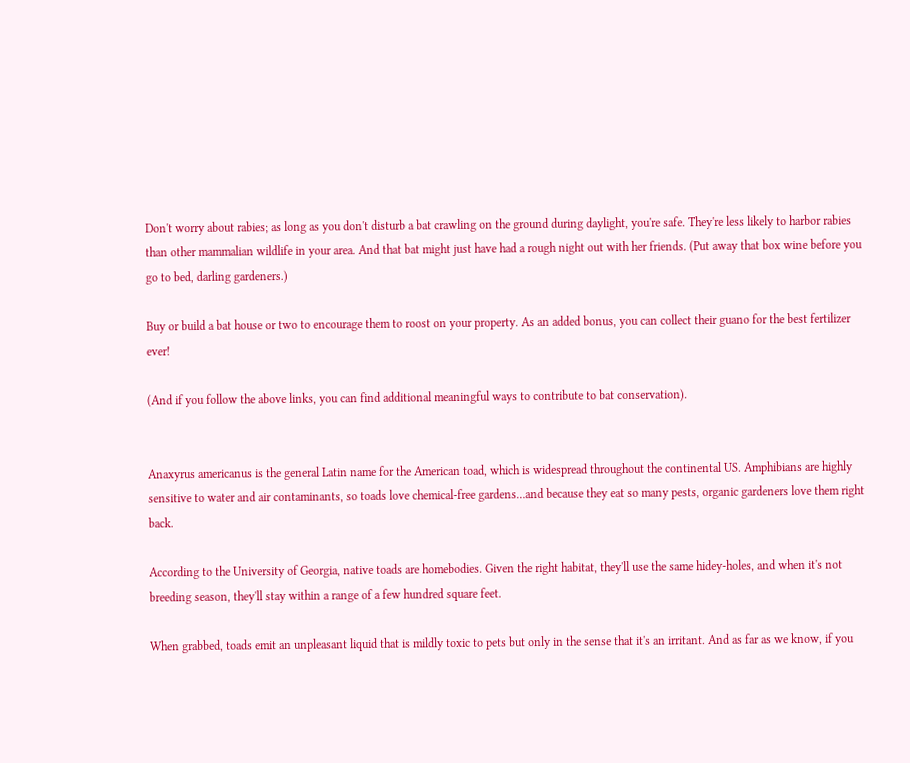Don't worry about rabies; as long as you don't disturb a bat crawling on the ground during daylight, you're safe. They're less likely to harbor rabies than other mammalian wildlife in your area. And that bat might just have had a rough night out with her friends. (Put away that box wine before you go to bed, darling gardeners.)

Buy or build a bat house or two to encourage them to roost on your property. As an added bonus, you can collect their guano for the best fertilizer ever!

(And if you follow the above links, you can find additional meaningful ways to contribute to bat conservation).


Anaxyrus americanus is the general Latin name for the American toad, which is widespread throughout the continental US. Amphibians are highly sensitive to water and air contaminants, so toads love chemical-free gardens…and because they eat so many pests, organic gardeners love them right back.

According to the University of Georgia, native toads are homebodies. Given the right habitat, they'll use the same hidey-holes, and when it's not breeding season, they'll stay within a range of a few hundred square feet.

When grabbed, toads emit an unpleasant liquid that is mildly toxic to pets but only in the sense that it's an irritant. And as far as we know, if you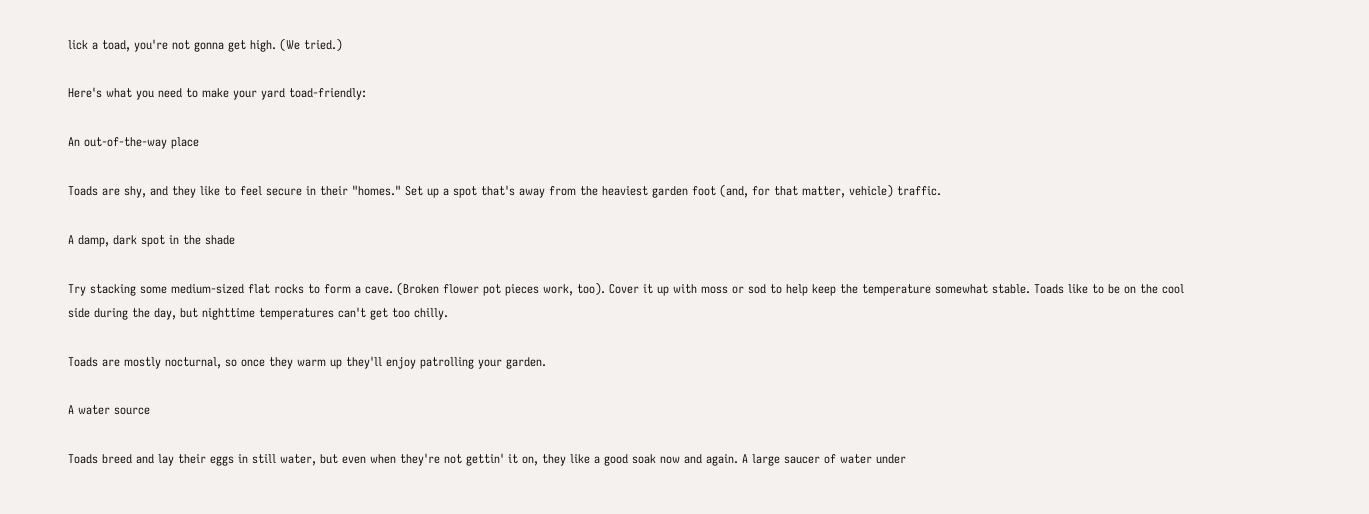lick a toad, you're not gonna get high. (We tried.)

Here's what you need to make your yard toad-friendly:

An out-of-the-way place

Toads are shy, and they like to feel secure in their "homes." Set up a spot that's away from the heaviest garden foot (and, for that matter, vehicle) traffic.

A damp, dark spot in the shade

Try stacking some medium-sized flat rocks to form a cave. (Broken flower pot pieces work, too). Cover it up with moss or sod to help keep the temperature somewhat stable. Toads like to be on the cool side during the day, but nighttime temperatures can't get too chilly.

Toads are mostly nocturnal, so once they warm up they'll enjoy patrolling your garden.

A water source

Toads breed and lay their eggs in still water, but even when they're not gettin' it on, they like a good soak now and again. A large saucer of water under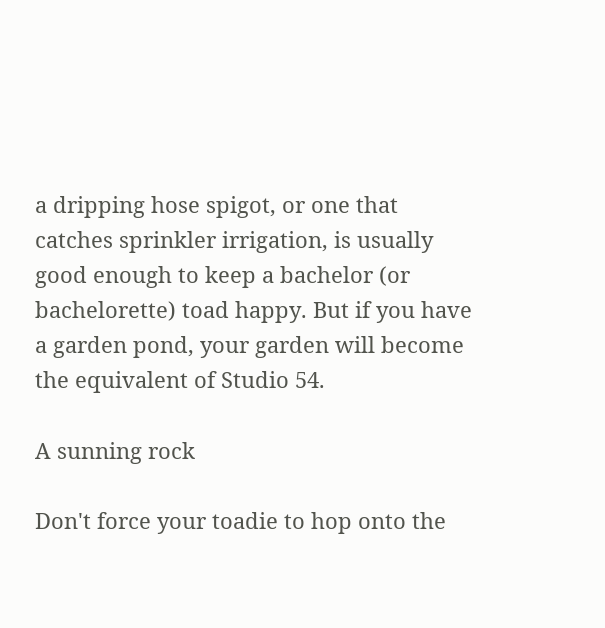a dripping hose spigot, or one that catches sprinkler irrigation, is usually good enough to keep a bachelor (or bachelorette) toad happy. But if you have a garden pond, your garden will become the equivalent of Studio 54.

A sunning rock

Don't force your toadie to hop onto the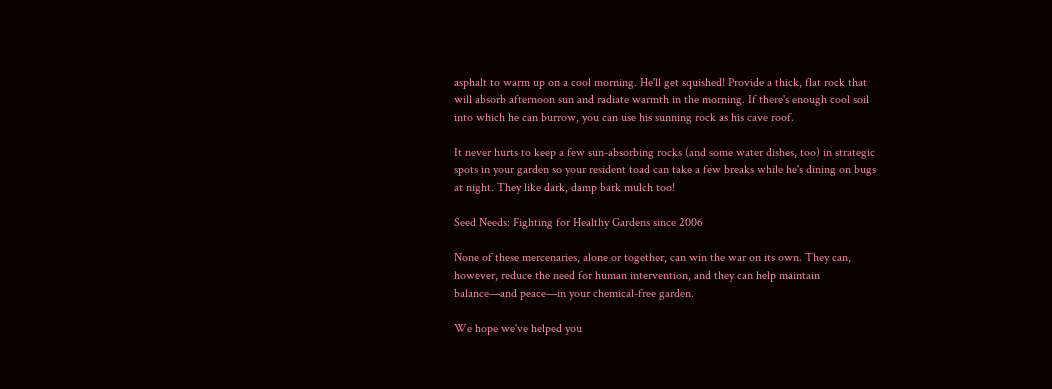asphalt to warm up on a cool morning. He'll get squished! Provide a thick, flat rock that will absorb afternoon sun and radiate warmth in the morning. If there's enough cool soil into which he can burrow, you can use his sunning rock as his cave roof.

It never hurts to keep a few sun-absorbing rocks (and some water dishes, too) in strategic spots in your garden so your resident toad can take a few breaks while he's dining on bugs at night. They like dark, damp bark mulch too!

Seed Needs: Fighting for Healthy Gardens since 2006

None of these mercenaries, alone or together, can win the war on its own. They can, however, reduce the need for human intervention, and they can help maintain balance—and peace—in your chemical-free garden.

We hope we've helped you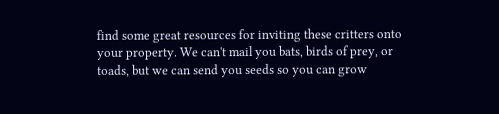find some great resources for inviting these critters onto your property. We can't mail you bats, birds of prey, or toads, but we can send you seeds so you can grow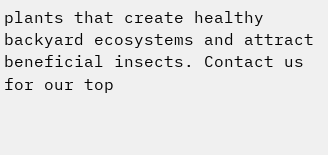plants that create healthy backyard ecosystems and attract beneficial insects. Contact us for our top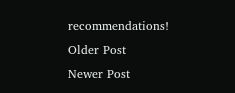recommendations!
Older Post
Newer Post